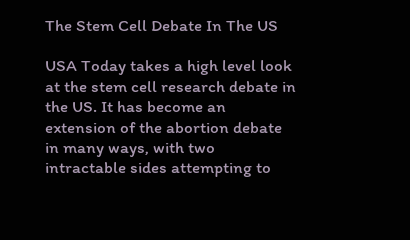The Stem Cell Debate In The US

USA Today takes a high level look at the stem cell research debate in the US. It has become an extension of the abortion debate in many ways, with two intractable sides attempting to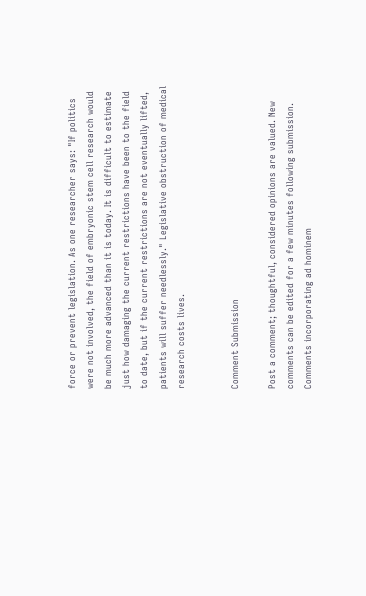force or prevent legislation. As one researcher says: "If politics were not involved, the field of embryonic stem cell research would be much more advanced than it is today. It is difficult to estimate just how damaging the current restrictions have been to the field to date, but if the current restrictions are not eventually lifted, patients will suffer needlessly." Legislative obstruction of medical research costs lives.


Comment Submission

Post a comment; thoughtful, considered opinions are valued. New comments can be edited for a few minutes following submission. Comments incorporating ad hominem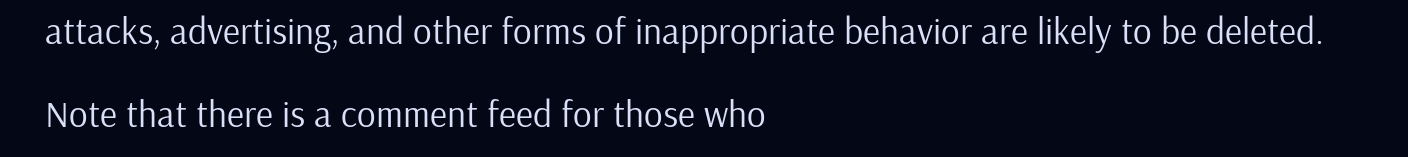attacks, advertising, and other forms of inappropriate behavior are likely to be deleted.

Note that there is a comment feed for those who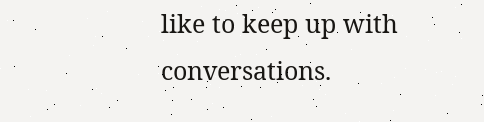like to keep up with conversations.